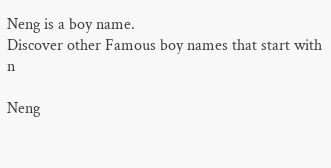Neng is a boy name.
Discover other Famous boy names that start with n

Neng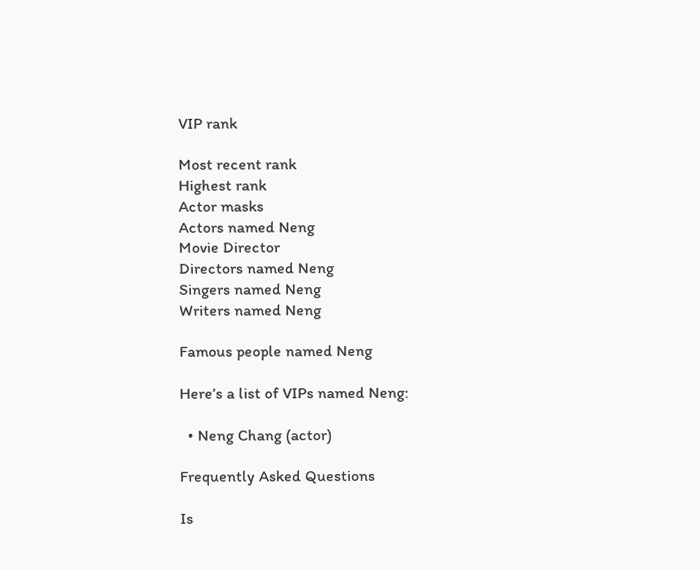VIP rank

Most recent rank
Highest rank
Actor masks
Actors named Neng
Movie Director
Directors named Neng
Singers named Neng
Writers named Neng

Famous people named Neng

Here’s a list of VIPs named Neng:

  • Neng Chang (actor)

Frequently Asked Questions

Is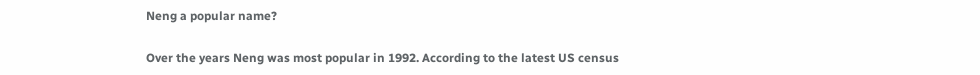Neng a popular name?

Over the years Neng was most popular in 1992. According to the latest US census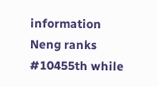information Neng ranks #10455th while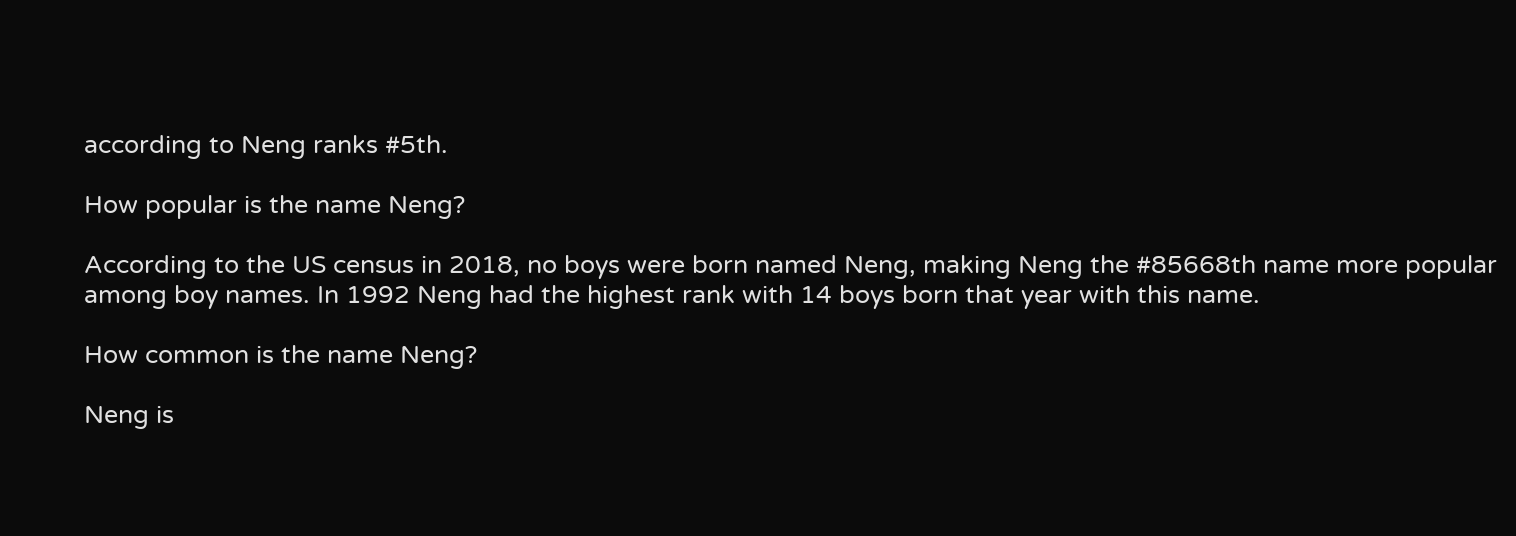according to Neng ranks #5th.

How popular is the name Neng?

According to the US census in 2018, no boys were born named Neng, making Neng the #85668th name more popular among boy names. In 1992 Neng had the highest rank with 14 boys born that year with this name.

How common is the name Neng?

Neng is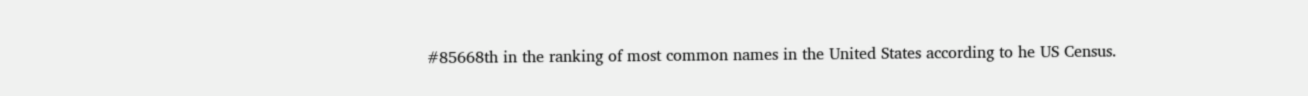#85668th in the ranking of most common names in the United States according to he US Census.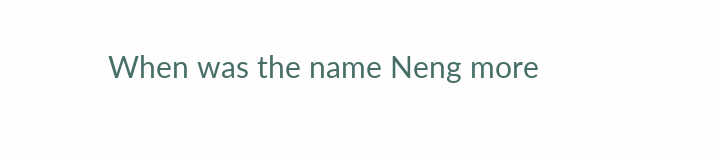When was the name Neng more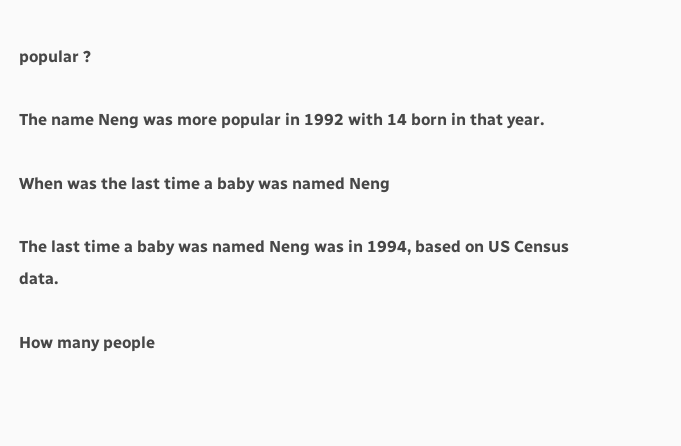popular ?

The name Neng was more popular in 1992 with 14 born in that year.

When was the last time a baby was named Neng

The last time a baby was named Neng was in 1994, based on US Census data.

How many people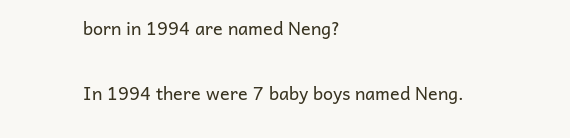born in 1994 are named Neng?

In 1994 there were 7 baby boys named Neng.